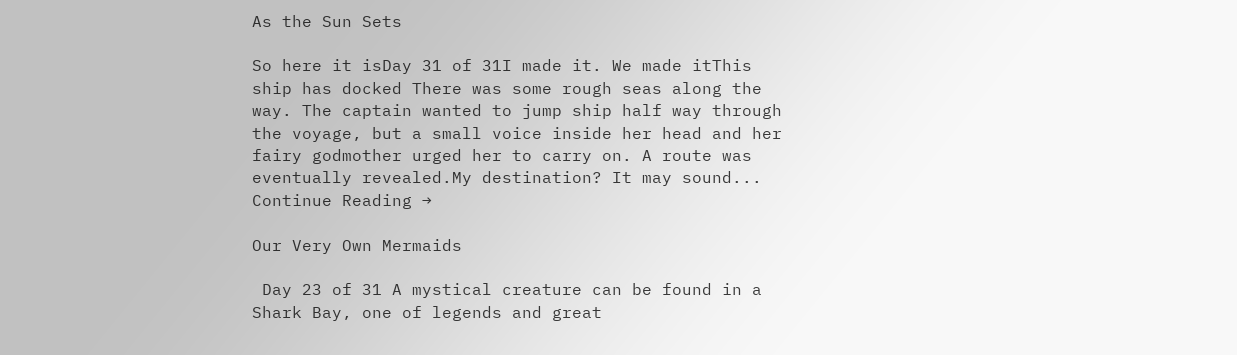As the Sun Sets

So here it isDay 31 of 31I made it. We made itThis ship has docked There was some rough seas along the way. The captain wanted to jump ship half way through the voyage, but a small voice inside her head and her fairy godmother urged her to carry on. A route was eventually revealed.My destination? It may sound... Continue Reading →

Our Very Own Mermaids

 Day 23 of 31 A mystical creature can be found in a Shark Bay, one of legends and great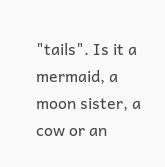"tails". Is it a mermaid, a moon sister, a cow or an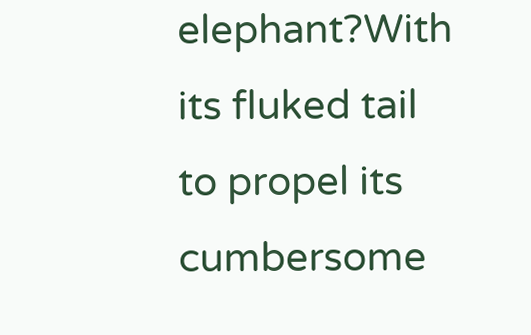elephant?With its fluked tail to propel its cumbersome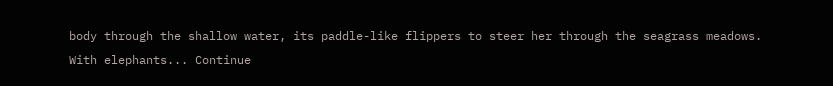body through the shallow water, its paddle-like flippers to steer her through the seagrass meadows.  With elephants... Continue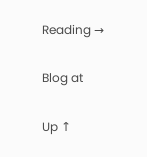Reading →

Blog at

Up ↑